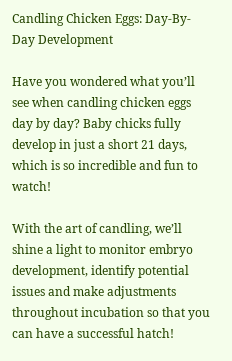Candling Chicken Eggs: Day-By-Day Development

Have you wondered what you’ll see when candling chicken eggs day by day? Baby chicks fully develop in just a short 21 days, which is so incredible and fun to watch!

With the art of candling, we’ll shine a light to monitor embryo development, identify potential issues and make adjustments throughout incubation so that you can have a successful hatch!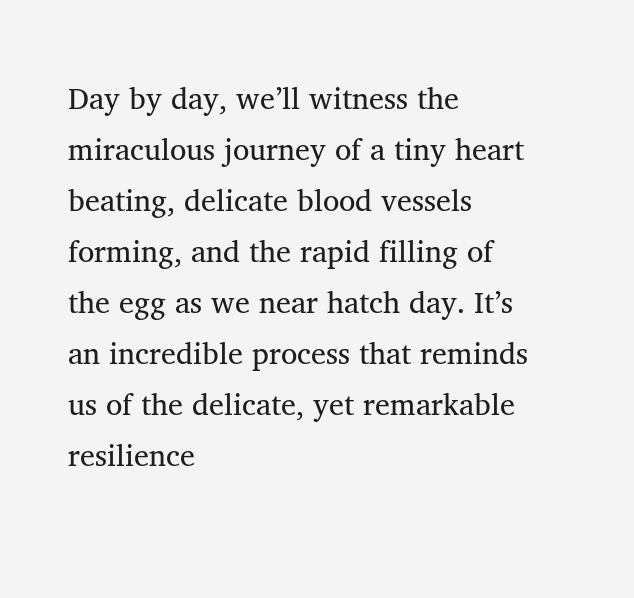Day by day, we’ll witness the miraculous journey of a tiny heart beating, delicate blood vessels forming, and the rapid filling of the egg as we near hatch day. It’s an incredible process that reminds us of the delicate, yet remarkable resilience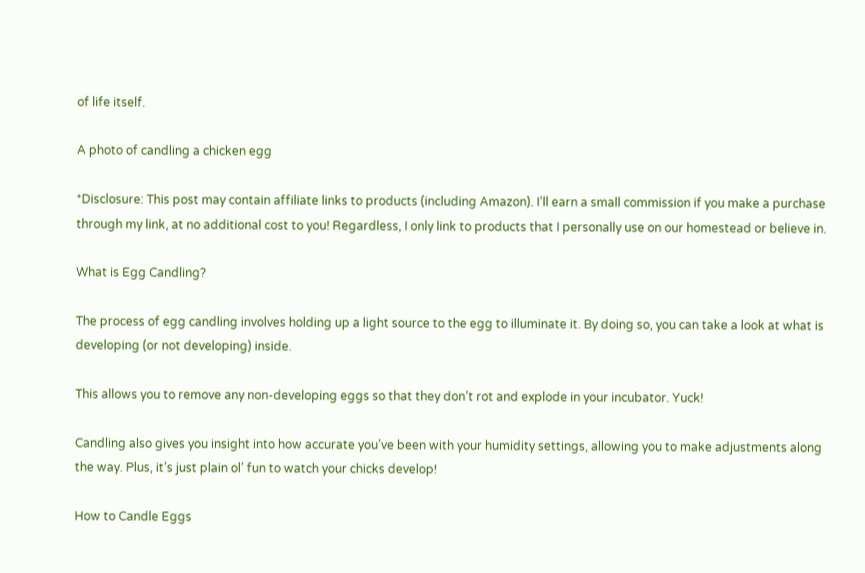of life itself.

A photo of candling a chicken egg

*Disclosure: This post may contain affiliate links to products (including Amazon). I’ll earn a small commission if you make a purchase through my link, at no additional cost to you! Regardless, I only link to products that I personally use on our homestead or believe in.

What is Egg Candling?

The process of egg candling involves holding up a light source to the egg to illuminate it. By doing so, you can take a look at what is developing (or not developing) inside.

This allows you to remove any non-developing eggs so that they don’t rot and explode in your incubator. Yuck!

Candling also gives you insight into how accurate you’ve been with your humidity settings, allowing you to make adjustments along the way. Plus, it’s just plain ol’ fun to watch your chicks develop!

How to Candle Eggs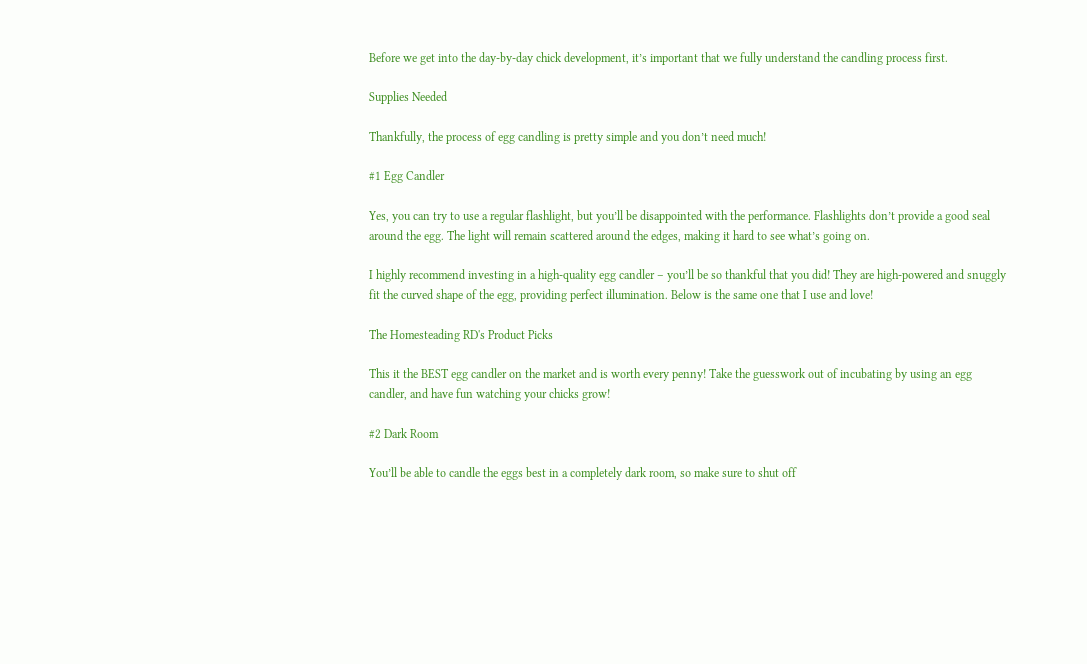Before we get into the day-by-day chick development, it’s important that we fully understand the candling process first.

Supplies Needed

Thankfully, the process of egg candling is pretty simple and you don’t need much!

#1 Egg Candler

Yes, you can try to use a regular flashlight, but you’ll be disappointed with the performance. Flashlights don’t provide a good seal around the egg. The light will remain scattered around the edges, making it hard to see what’s going on.

I highly recommend investing in a high-quality egg candler – you’ll be so thankful that you did! They are high-powered and snuggly fit the curved shape of the egg, providing perfect illumination. Below is the same one that I use and love!

The Homesteading RD's Product Picks

This it the BEST egg candler on the market and is worth every penny! Take the guesswork out of incubating by using an egg candler, and have fun watching your chicks grow!

#2 Dark Room

You’ll be able to candle the eggs best in a completely dark room, so make sure to shut off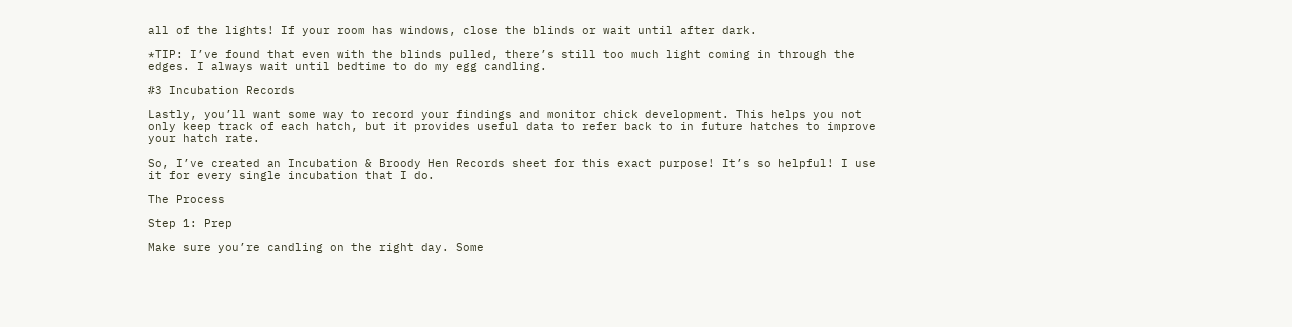all of the lights! If your room has windows, close the blinds or wait until after dark.

*TIP: I’ve found that even with the blinds pulled, there’s still too much light coming in through the edges. I always wait until bedtime to do my egg candling.

#3 Incubation Records

Lastly, you’ll want some way to record your findings and monitor chick development. This helps you not only keep track of each hatch, but it provides useful data to refer back to in future hatches to improve your hatch rate.

So, I’ve created an Incubation & Broody Hen Records sheet for this exact purpose! It’s so helpful! I use it for every single incubation that I do.

The Process

Step 1: Prep

Make sure you’re candling on the right day. Some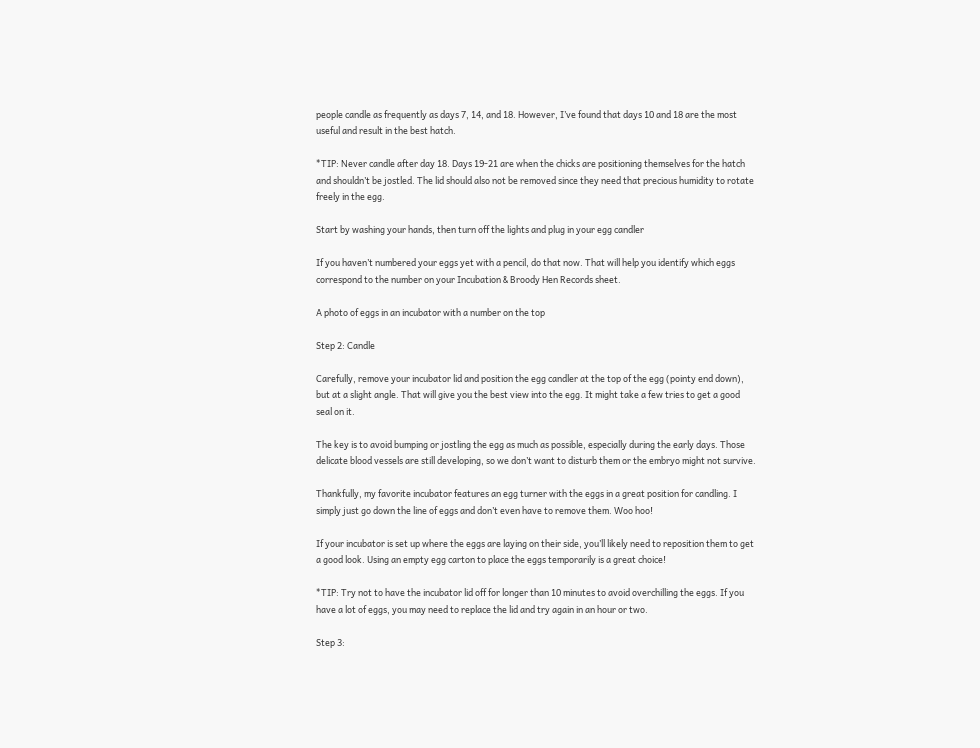people candle as frequently as days 7, 14, and 18. However, I’ve found that days 10 and 18 are the most useful and result in the best hatch.

*TIP: Never candle after day 18. Days 19-21 are when the chicks are positioning themselves for the hatch and shouldn’t be jostled. The lid should also not be removed since they need that precious humidity to rotate freely in the egg.

Start by washing your hands, then turn off the lights and plug in your egg candler

If you haven’t numbered your eggs yet with a pencil, do that now. That will help you identify which eggs correspond to the number on your Incubation & Broody Hen Records sheet.

A photo of eggs in an incubator with a number on the top

Step 2: Candle

Carefully, remove your incubator lid and position the egg candler at the top of the egg (pointy end down), but at a slight angle. That will give you the best view into the egg. It might take a few tries to get a good seal on it.

The key is to avoid bumping or jostling the egg as much as possible, especially during the early days. Those delicate blood vessels are still developing, so we don’t want to disturb them or the embryo might not survive.

Thankfully, my favorite incubator features an egg turner with the eggs in a great position for candling. I simply just go down the line of eggs and don’t even have to remove them. Woo hoo!

If your incubator is set up where the eggs are laying on their side, you’ll likely need to reposition them to get a good look. Using an empty egg carton to place the eggs temporarily is a great choice!

*TIP: Try not to have the incubator lid off for longer than 10 minutes to avoid overchilling the eggs. If you have a lot of eggs, you may need to replace the lid and try again in an hour or two.

Step 3: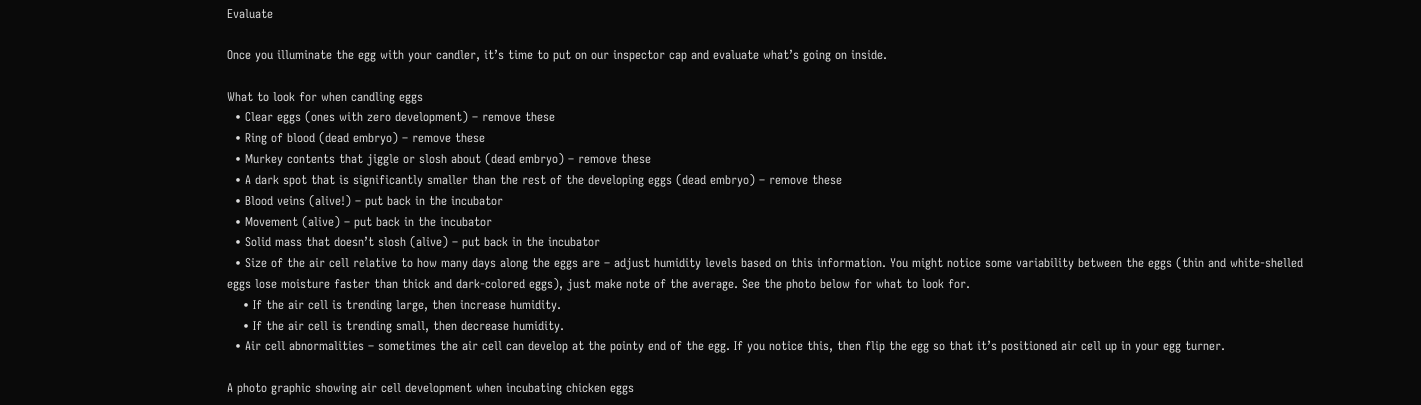Evaluate

Once you illuminate the egg with your candler, it’s time to put on our inspector cap and evaluate what’s going on inside.

What to look for when candling eggs
  • Clear eggs (ones with zero development) – remove these
  • Ring of blood (dead embryo) – remove these
  • Murkey contents that jiggle or slosh about (dead embryo) – remove these
  • A dark spot that is significantly smaller than the rest of the developing eggs (dead embryo) – remove these
  • Blood veins (alive!) – put back in the incubator
  • Movement (alive) – put back in the incubator
  • Solid mass that doesn’t slosh (alive) – put back in the incubator
  • Size of the air cell relative to how many days along the eggs are – adjust humidity levels based on this information. You might notice some variability between the eggs (thin and white-shelled eggs lose moisture faster than thick and dark-colored eggs), just make note of the average. See the photo below for what to look for.
    • If the air cell is trending large, then increase humidity.
    • If the air cell is trending small, then decrease humidity.
  • Air cell abnormalities – sometimes the air cell can develop at the pointy end of the egg. If you notice this, then flip the egg so that it’s positioned air cell up in your egg turner.

A photo graphic showing air cell development when incubating chicken eggs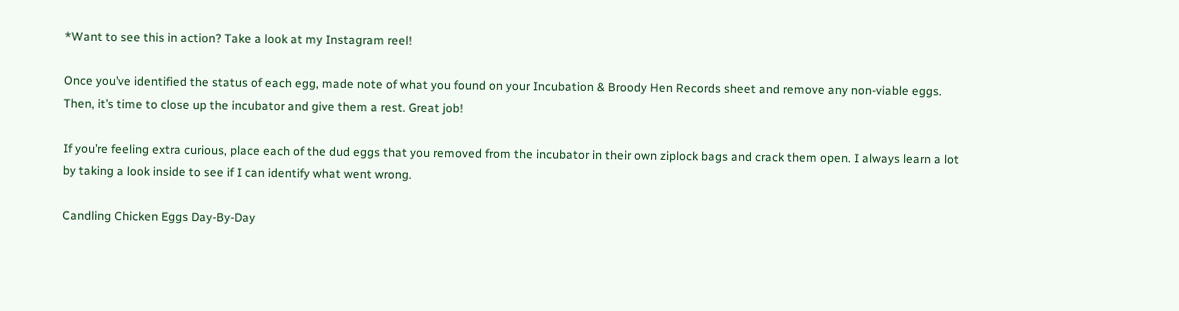*Want to see this in action? Take a look at my Instagram reel!

Once you’ve identified the status of each egg, made note of what you found on your Incubation & Broody Hen Records sheet and remove any non-viable eggs. Then, it’s time to close up the incubator and give them a rest. Great job!

If you’re feeling extra curious, place each of the dud eggs that you removed from the incubator in their own ziplock bags and crack them open. I always learn a lot by taking a look inside to see if I can identify what went wrong.

Candling Chicken Eggs Day-By-Day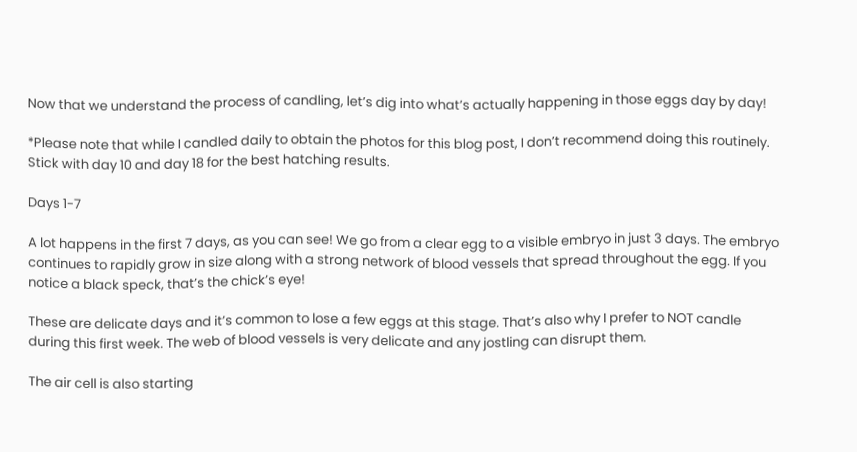Now that we understand the process of candling, let’s dig into what’s actually happening in those eggs day by day!

*Please note that while I candled daily to obtain the photos for this blog post, I don’t recommend doing this routinely. Stick with day 10 and day 18 for the best hatching results.

Days 1-7

A lot happens in the first 7 days, as you can see! We go from a clear egg to a visible embryo in just 3 days. The embryo continues to rapidly grow in size along with a strong network of blood vessels that spread throughout the egg. If you notice a black speck, that’s the chick’s eye!

These are delicate days and it’s common to lose a few eggs at this stage. That’s also why I prefer to NOT candle during this first week. The web of blood vessels is very delicate and any jostling can disrupt them.

The air cell is also starting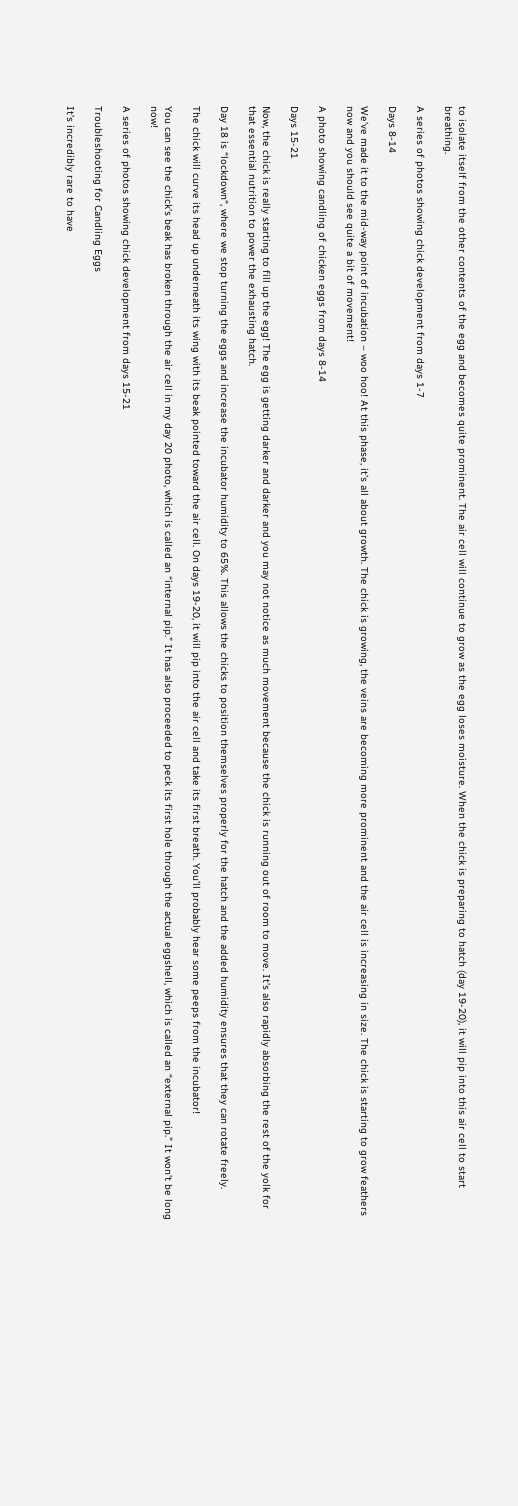to isolate itself from the other contents of the egg and becomes quite prominent. The air cell will continue to grow as the egg loses moisture. When the chick is preparing to hatch (day 19-20), it will pip into this air cell to start breathing.

A series of photos showing chick development from days 1-7

Days 8-14

We’ve made it to the mid-way point of incubation – woo hoo! At this phase, it’s all about growth. The chick is growing, the veins are becoming more prominent and the air cell is increasing in size. The chick is starting to grow feathers now and you should see quite a bit of movement!

A photo showing candling of chicken eggs from days 8-14

Days 15-21

Now, the chick is really starting to fill up the egg! The egg is getting darker and darker and you may not notice as much movement because the chick is running out of room to move. It’s also rapidly absorbing the rest of the yolk for that essential nutrition to power the exhausting hatch.

Day 18 is “lockdown“, where we stop turning the eggs and increase the incubator humidity to 65%. This allows the chicks to position themselves properly for the hatch and the added humidity ensures that they can rotate freely.

The chick will curve its head up underneath its wing with its beak pointed toward the air cell. On days 19-20, it will pip into the air cell and take its first breath. You’ll probably hear some peeps from the incubator!

You can see the chick’s beak has broken through the air cell in my day 20 photo, which is called an “internal pip.” It has also proceeded to peck its first hole through the actual eggshell, which is called an “external pip.” It won’t be long now!

A series of photos showing chick development from days 15-21

Troubleshooting for Candling Eggs

It’s incredibly rare to have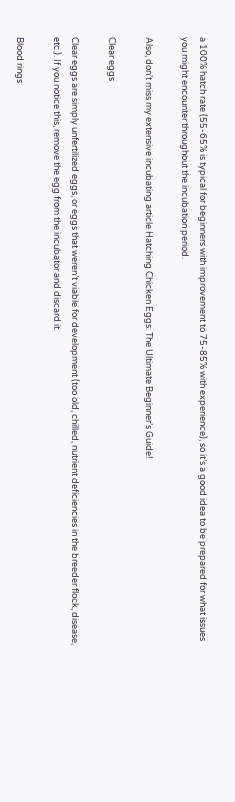a 100% hatch rate (55-65% is typical for beginners with improvement to 75-85% with experience), so it’s a good idea to be prepared for what issues you might encounter throughout the incubation period.

Also, don’t miss my extensive incubating article Hatching Chicken Eggs: The Ultimate Beginner’s Guide!

Clear eggs

Clear eggs are simply unfertilized eggs, or eggs that weren’t viable for development (too old, chilled, nutrient deficiencies in the breeder flock, disease, etc.). If you notice this, remove the egg from the incubator and discard it.

Blood rings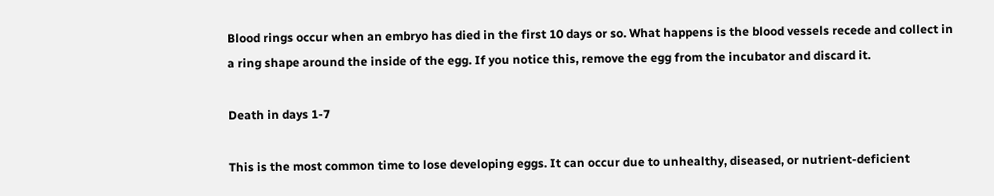Blood rings occur when an embryo has died in the first 10 days or so. What happens is the blood vessels recede and collect in a ring shape around the inside of the egg. If you notice this, remove the egg from the incubator and discard it.

Death in days 1-7

This is the most common time to lose developing eggs. It can occur due to unhealthy, diseased, or nutrient-deficient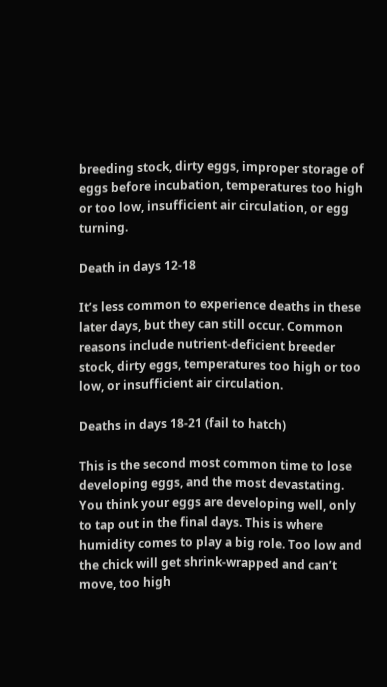breeding stock, dirty eggs, improper storage of eggs before incubation, temperatures too high or too low, insufficient air circulation, or egg turning.

Death in days 12-18

It’s less common to experience deaths in these later days, but they can still occur. Common reasons include nutrient-deficient breeder stock, dirty eggs, temperatures too high or too low, or insufficient air circulation.

Deaths in days 18-21 (fail to hatch)

This is the second most common time to lose developing eggs, and the most devastating. You think your eggs are developing well, only to tap out in the final days. This is where humidity comes to play a big role. Too low and the chick will get shrink-wrapped and can’t move, too high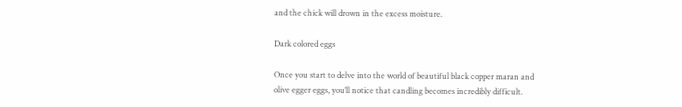and the chick will drown in the excess moisture.

Dark colored eggs

Once you start to delve into the world of beautiful black copper maran and olive egger eggs, you’ll notice that candling becomes incredibly difficult.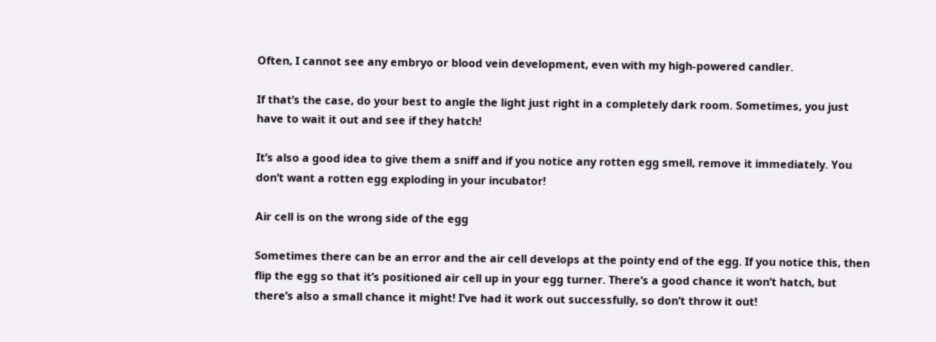Often, I cannot see any embryo or blood vein development, even with my high-powered candler.

If that’s the case, do your best to angle the light just right in a completely dark room. Sometimes, you just have to wait it out and see if they hatch!

It’s also a good idea to give them a sniff and if you notice any rotten egg smell, remove it immediately. You don’t want a rotten egg exploding in your incubator!

Air cell is on the wrong side of the egg

Sometimes there can be an error and the air cell develops at the pointy end of the egg. If you notice this, then flip the egg so that it’s positioned air cell up in your egg turner. There’s a good chance it won’t hatch, but there’s also a small chance it might! I’ve had it work out successfully, so don’t throw it out!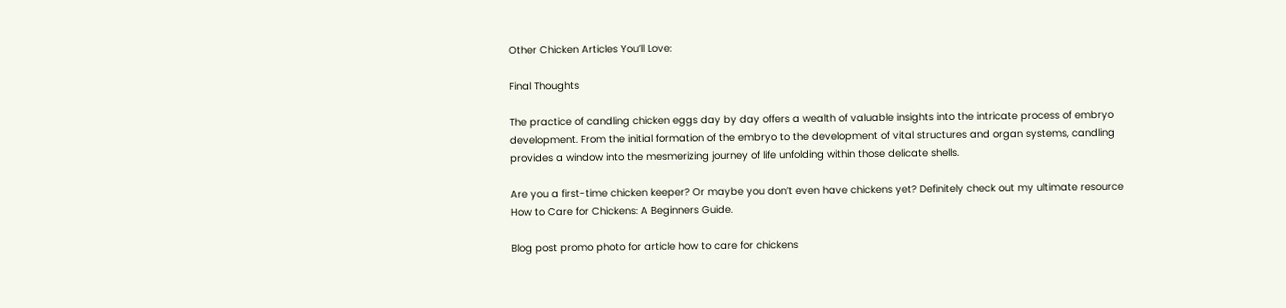Other Chicken Articles You’ll Love:

Final Thoughts

The practice of candling chicken eggs day by day offers a wealth of valuable insights into the intricate process of embryo development. From the initial formation of the embryo to the development of vital structures and organ systems, candling provides a window into the mesmerizing journey of life unfolding within those delicate shells.

Are you a first-time chicken keeper? Or maybe you don’t even have chickens yet? Definitely check out my ultimate resource How to Care for Chickens: A Beginners Guide.

Blog post promo photo for article how to care for chickens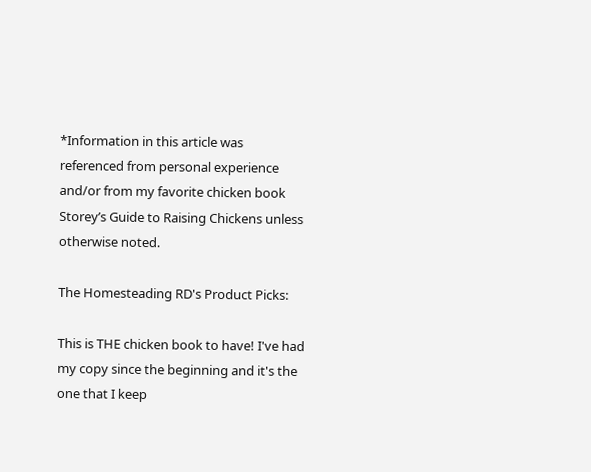*Information in this article was referenced from personal experience and/or from my favorite chicken book Storey’s Guide to Raising Chickens unless otherwise noted.

The Homesteading RD's Product Picks:

This is THE chicken book to have! I've had my copy since the beginning and it's the one that I keep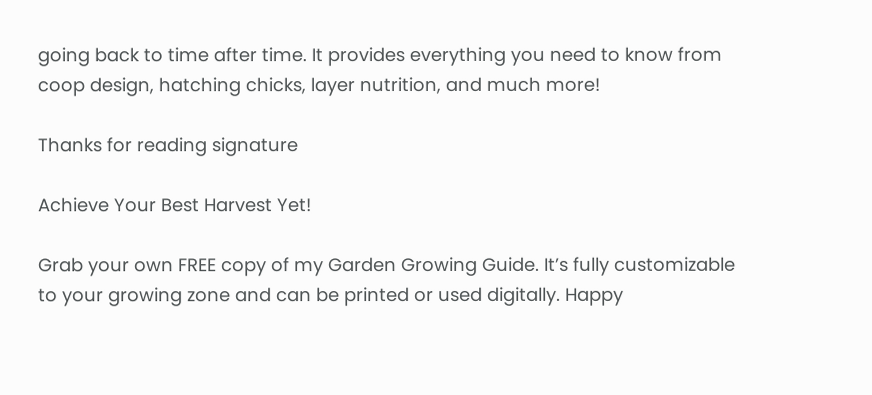going back to time after time. It provides everything you need to know from coop design, hatching chicks, layer nutrition, and much more!

Thanks for reading signature

Achieve Your Best Harvest Yet!

Grab your own FREE copy of my Garden Growing Guide. It’s fully customizable to your growing zone and can be printed or used digitally. Happy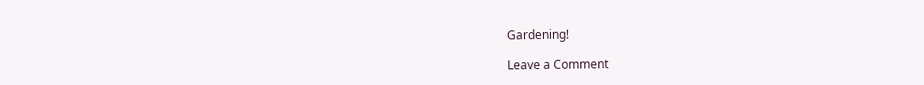Gardening!

Leave a Comment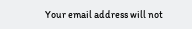Your email address will not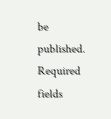be published. Required fields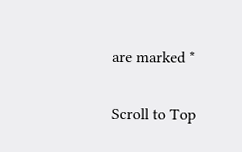are marked *

Scroll to Top